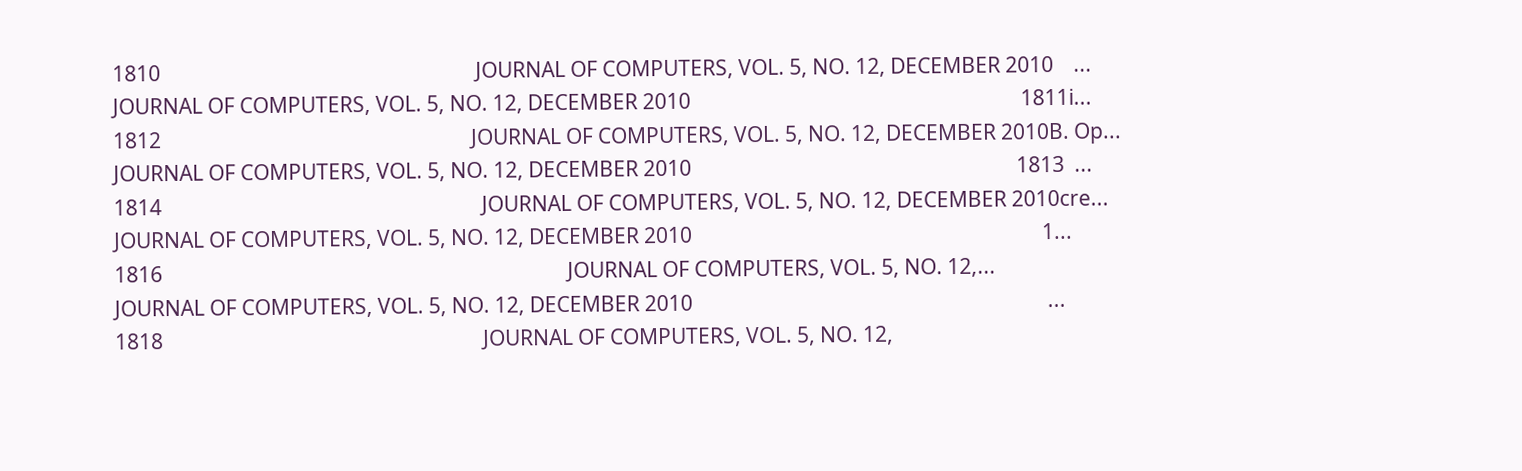1810                                                               JOURNAL OF COMPUTERS, VOL. 5, NO. 12, DECEMBER 2010    ...
JOURNAL OF COMPUTERS, VOL. 5, NO. 12, DECEMBER 2010                                                                  1811i...
1812                                                              JOURNAL OF COMPUTERS, VOL. 5, NO. 12, DECEMBER 2010B. Op...
JOURNAL OF COMPUTERS, VOL. 5, NO. 12, DECEMBER 2010                                                                 1813  ...
1814                                                                JOURNAL OF COMPUTERS, VOL. 5, NO. 12, DECEMBER 2010cre...
JOURNAL OF COMPUTERS, VOL. 5, NO. 12, DECEMBER 2010                                                                      1...
1816                                                                                 JOURNAL OF COMPUTERS, VOL. 5, NO. 12,...
JOURNAL OF COMPUTERS, VOL. 5, NO. 12, DECEMBER 2010                                                                       ...
1818                                                                JOURNAL OF COMPUTERS, VOL. 5, NO. 12,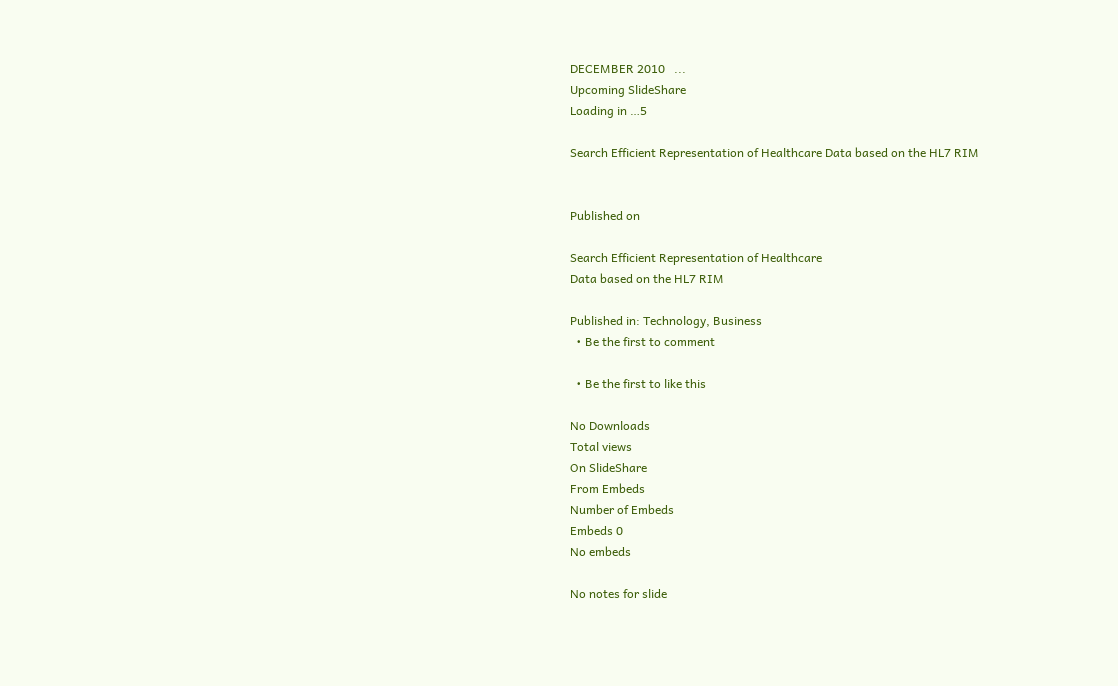DECEMBER 2010   ...
Upcoming SlideShare
Loading in …5

Search Efficient Representation of Healthcare Data based on the HL7 RIM


Published on

Search Efficient Representation of Healthcare
Data based on the HL7 RIM

Published in: Technology, Business
  • Be the first to comment

  • Be the first to like this

No Downloads
Total views
On SlideShare
From Embeds
Number of Embeds
Embeds 0
No embeds

No notes for slide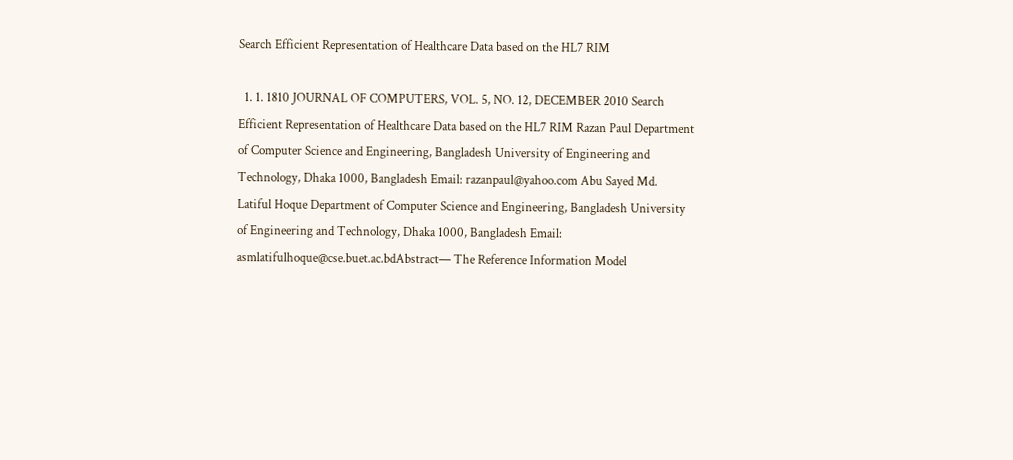Search Efficient Representation of Healthcare Data based on the HL7 RIM

  1. 1. 1810 JOURNAL OF COMPUTERS, VOL. 5, NO. 12, DECEMBER 2010 Search Efficient Representation of Healthcare Data based on the HL7 RIM Razan Paul Department of Computer Science and Engineering, Bangladesh University of Engineering and Technology, Dhaka 1000, Bangladesh Email: razanpaul@yahoo.com Abu Sayed Md. Latiful Hoque Department of Computer Science and Engineering, Bangladesh University of Engineering and Technology, Dhaka 1000, Bangladesh Email: asmlatifulhoque@cse.buet.ac.bdAbstract— The Reference Information Model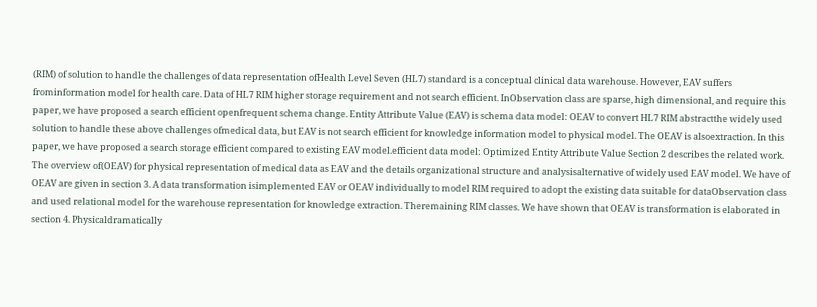(RIM) of solution to handle the challenges of data representation ofHealth Level Seven (HL7) standard is a conceptual clinical data warehouse. However, EAV suffers frominformation model for health care. Data of HL7 RIM higher storage requirement and not search efficient. InObservation class are sparse, high dimensional, and require this paper, we have proposed a search efficient openfrequent schema change. Entity Attribute Value (EAV) is schema data model: OEAV to convert HL7 RIM abstractthe widely used solution to handle these above challenges ofmedical data, but EAV is not search efficient for knowledge information model to physical model. The OEAV is alsoextraction. In this paper, we have proposed a search storage efficient compared to existing EAV model.efficient data model: Optimized Entity Attribute Value Section 2 describes the related work. The overview of(OEAV) for physical representation of medical data as EAV and the details organizational structure and analysisalternative of widely used EAV model. We have of OEAV are given in section 3. A data transformation isimplemented EAV or OEAV individually to model RIM required to adopt the existing data suitable for dataObservation class and used relational model for the warehouse representation for knowledge extraction. Theremaining RIM classes. We have shown that OEAV is transformation is elaborated in section 4. Physicaldramatically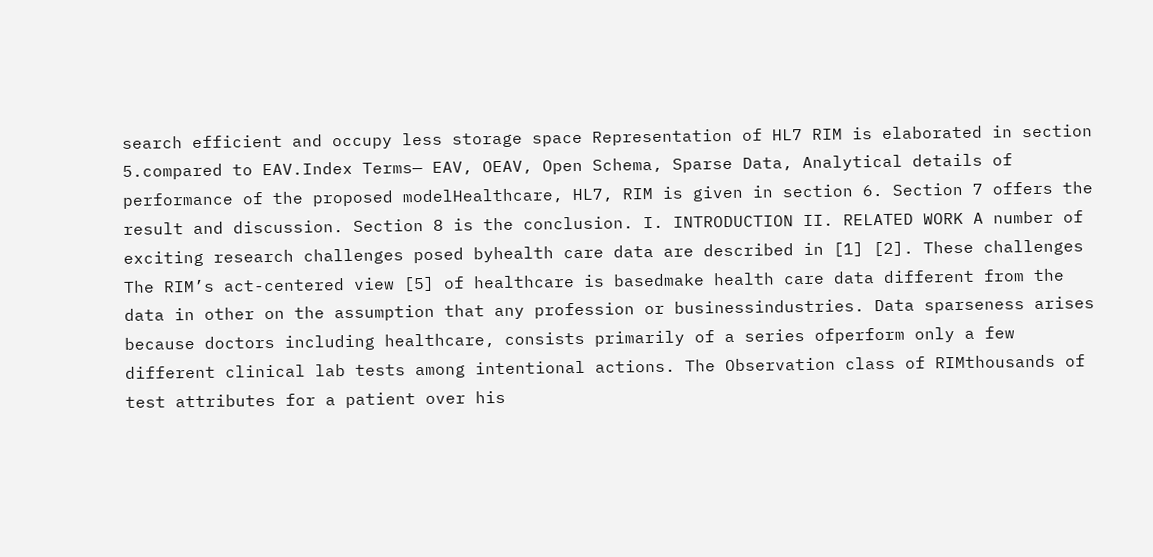search efficient and occupy less storage space Representation of HL7 RIM is elaborated in section 5.compared to EAV.Index Terms— EAV, OEAV, Open Schema, Sparse Data, Analytical details of performance of the proposed modelHealthcare, HL7, RIM is given in section 6. Section 7 offers the result and discussion. Section 8 is the conclusion. I. INTRODUCTION II. RELATED WORK A number of exciting research challenges posed byhealth care data are described in [1] [2]. These challenges The RIM’s act-centered view [5] of healthcare is basedmake health care data different from the data in other on the assumption that any profession or businessindustries. Data sparseness arises because doctors including healthcare, consists primarily of a series ofperform only a few different clinical lab tests among intentional actions. The Observation class of RIMthousands of test attributes for a patient over his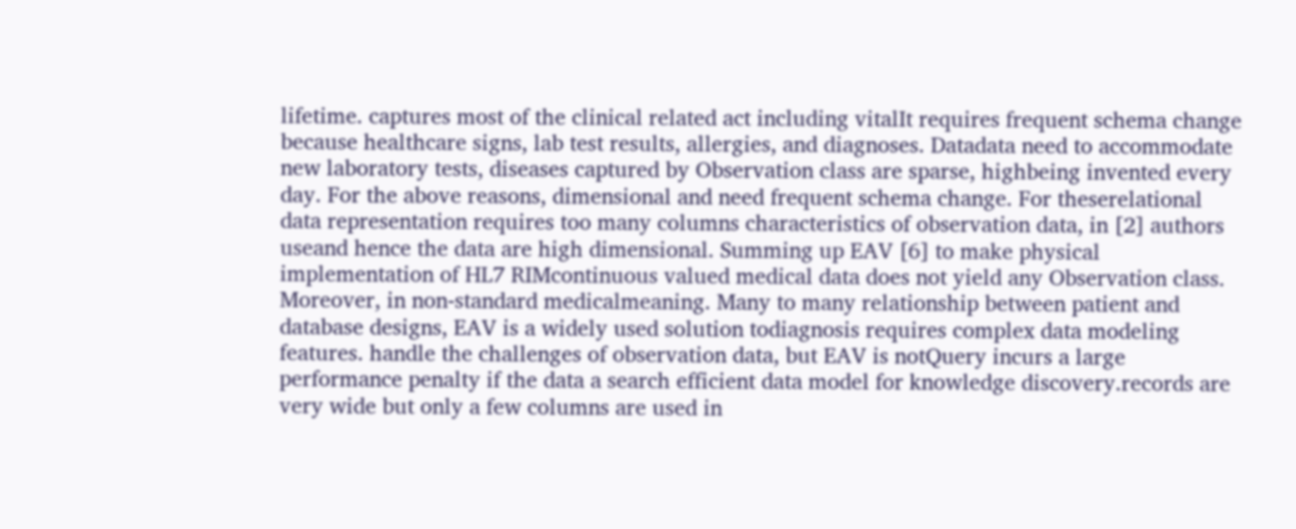lifetime. captures most of the clinical related act including vitalIt requires frequent schema change because healthcare signs, lab test results, allergies, and diagnoses. Datadata need to accommodate new laboratory tests, diseases captured by Observation class are sparse, highbeing invented every day. For the above reasons, dimensional and need frequent schema change. For theserelational data representation requires too many columns characteristics of observation data, in [2] authors useand hence the data are high dimensional. Summing up EAV [6] to make physical implementation of HL7 RIMcontinuous valued medical data does not yield any Observation class. Moreover, in non-standard medicalmeaning. Many to many relationship between patient and database designs, EAV is a widely used solution todiagnosis requires complex data modeling features. handle the challenges of observation data, but EAV is notQuery incurs a large performance penalty if the data a search efficient data model for knowledge discovery.records are very wide but only a few columns are used in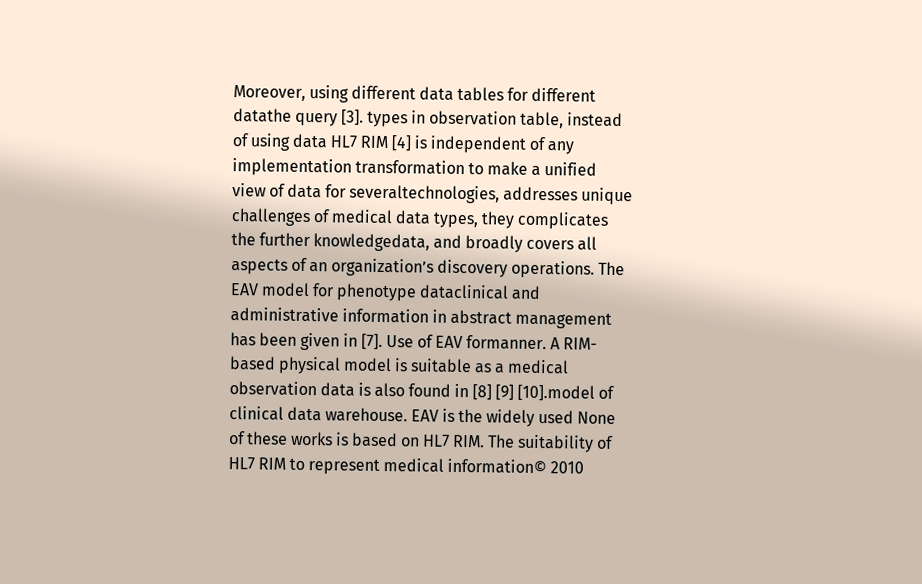Moreover, using different data tables for different datathe query [3]. types in observation table, instead of using data HL7 RIM [4] is independent of any implementation transformation to make a unified view of data for severaltechnologies, addresses unique challenges of medical data types, they complicates the further knowledgedata, and broadly covers all aspects of an organization’s discovery operations. The EAV model for phenotype dataclinical and administrative information in abstract management has been given in [7]. Use of EAV formanner. A RIM-based physical model is suitable as a medical observation data is also found in [8] [9] [10].model of clinical data warehouse. EAV is the widely used None of these works is based on HL7 RIM. The suitability of HL7 RIM to represent medical information© 2010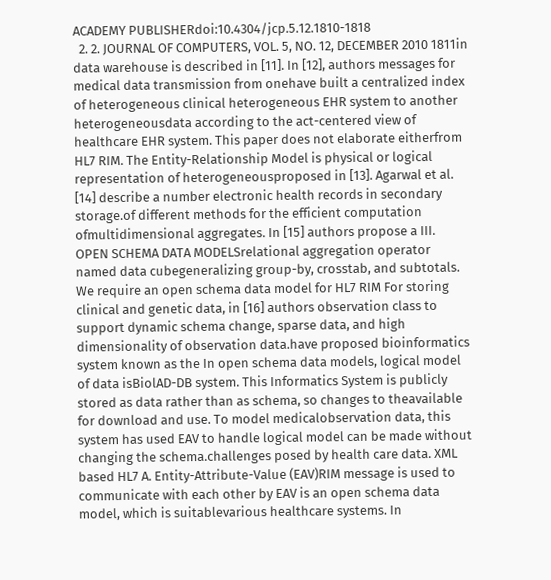ACADEMY PUBLISHERdoi:10.4304/jcp.5.12.1810-1818
  2. 2. JOURNAL OF COMPUTERS, VOL. 5, NO. 12, DECEMBER 2010 1811in data warehouse is described in [11]. In [12], authors messages for medical data transmission from onehave built a centralized index of heterogeneous clinical heterogeneous EHR system to another heterogeneousdata according to the act-centered view of healthcare EHR system. This paper does not elaborate eitherfrom HL7 RIM. The Entity-Relationship Model is physical or logical representation of heterogeneousproposed in [13]. Agarwal et al. [14] describe a number electronic health records in secondary storage.of different methods for the efficient computation ofmultidimensional aggregates. In [15] authors propose a III. OPEN SCHEMA DATA MODELSrelational aggregation operator named data cubegeneralizing group-by, crosstab, and subtotals. We require an open schema data model for HL7 RIM For storing clinical and genetic data, in [16] authors observation class to support dynamic schema change, sparse data, and high dimensionality of observation data.have proposed bioinformatics system known as the In open schema data models, logical model of data isBiolAD-DB system. This Informatics System is publicly stored as data rather than as schema, so changes to theavailable for download and use. To model medicalobservation data, this system has used EAV to handle logical model can be made without changing the schema.challenges posed by health care data. XML based HL7 A. Entity-Attribute-Value (EAV)RIM message is used to communicate with each other by EAV is an open schema data model, which is suitablevarious healthcare systems. In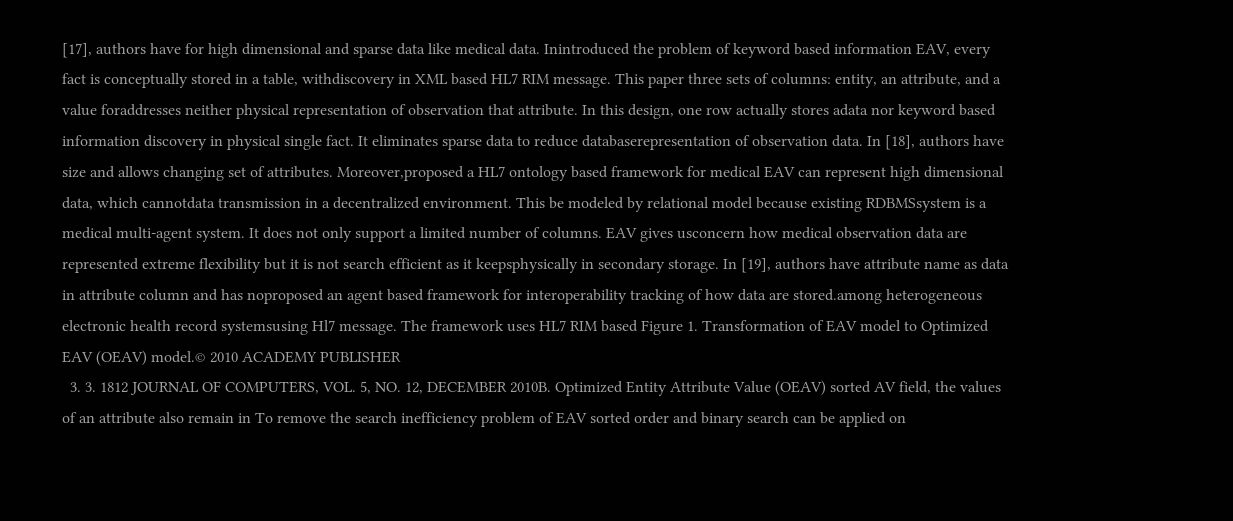[17], authors have for high dimensional and sparse data like medical data. Inintroduced the problem of keyword based information EAV, every fact is conceptually stored in a table, withdiscovery in XML based HL7 RIM message. This paper three sets of columns: entity, an attribute, and a value foraddresses neither physical representation of observation that attribute. In this design, one row actually stores adata nor keyword based information discovery in physical single fact. It eliminates sparse data to reduce databaserepresentation of observation data. In [18], authors have size and allows changing set of attributes. Moreover,proposed a HL7 ontology based framework for medical EAV can represent high dimensional data, which cannotdata transmission in a decentralized environment. This be modeled by relational model because existing RDBMSsystem is a medical multi-agent system. It does not only support a limited number of columns. EAV gives usconcern how medical observation data are represented extreme flexibility but it is not search efficient as it keepsphysically in secondary storage. In [19], authors have attribute name as data in attribute column and has noproposed an agent based framework for interoperability tracking of how data are stored.among heterogeneous electronic health record systemsusing Hl7 message. The framework uses HL7 RIM based Figure 1. Transformation of EAV model to Optimized EAV (OEAV) model.© 2010 ACADEMY PUBLISHER
  3. 3. 1812 JOURNAL OF COMPUTERS, VOL. 5, NO. 12, DECEMBER 2010B. Optimized Entity Attribute Value (OEAV) sorted AV field, the values of an attribute also remain in To remove the search inefficiency problem of EAV sorted order and binary search can be applied on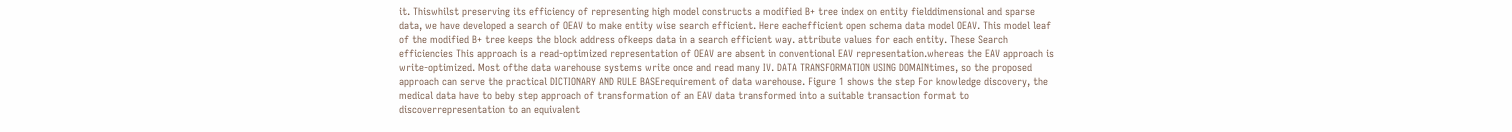it. Thiswhilst preserving its efficiency of representing high model constructs a modified B+ tree index on entity fielddimensional and sparse data, we have developed a search of OEAV to make entity wise search efficient. Here eachefficient open schema data model OEAV. This model leaf of the modified B+ tree keeps the block address ofkeeps data in a search efficient way. attribute values for each entity. These Search efficiencies This approach is a read-optimized representation of OEAV are absent in conventional EAV representation.whereas the EAV approach is write-optimized. Most ofthe data warehouse systems write once and read many IV. DATA TRANSFORMATION USING DOMAINtimes, so the proposed approach can serve the practical DICTIONARY AND RULE BASErequirement of data warehouse. Figure 1 shows the step For knowledge discovery, the medical data have to beby step approach of transformation of an EAV data transformed into a suitable transaction format to discoverrepresentation to an equivalent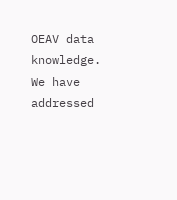OEAV data knowledge. We have addressed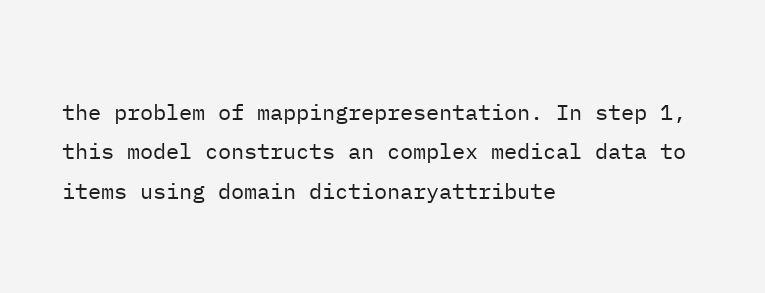the problem of mappingrepresentation. In step 1, this model constructs an complex medical data to items using domain dictionaryattribute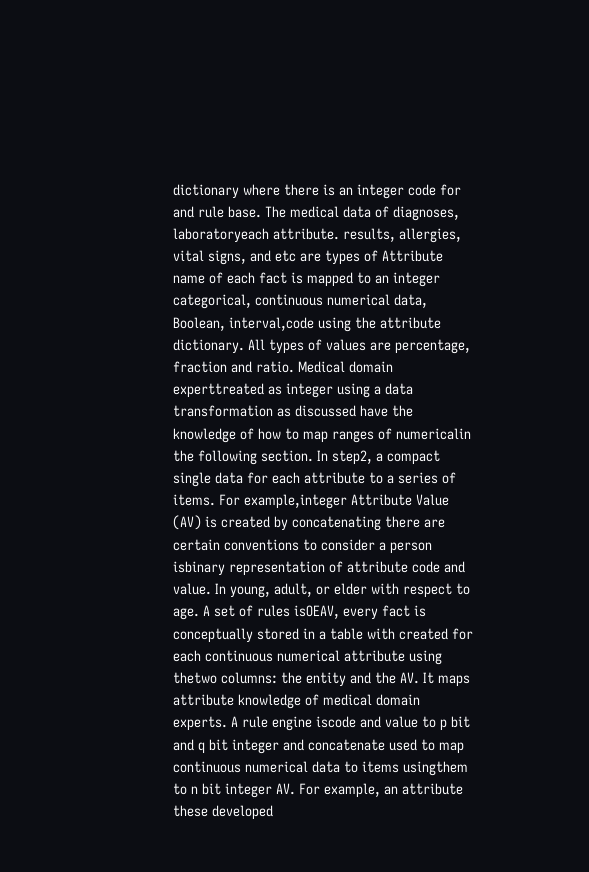dictionary where there is an integer code for and rule base. The medical data of diagnoses, laboratoryeach attribute. results, allergies, vital signs, and etc are types of Attribute name of each fact is mapped to an integer categorical, continuous numerical data, Boolean, interval,code using the attribute dictionary. All types of values are percentage, fraction and ratio. Medical domain experttreated as integer using a data transformation as discussed have the knowledge of how to map ranges of numericalin the following section. In step2, a compact single data for each attribute to a series of items. For example,integer Attribute Value (AV) is created by concatenating there are certain conventions to consider a person isbinary representation of attribute code and value. In young, adult, or elder with respect to age. A set of rules isOEAV, every fact is conceptually stored in a table with created for each continuous numerical attribute using thetwo columns: the entity and the AV. It maps attribute knowledge of medical domain experts. A rule engine iscode and value to p bit and q bit integer and concatenate used to map continuous numerical data to items usingthem to n bit integer AV. For example, an attribute these developed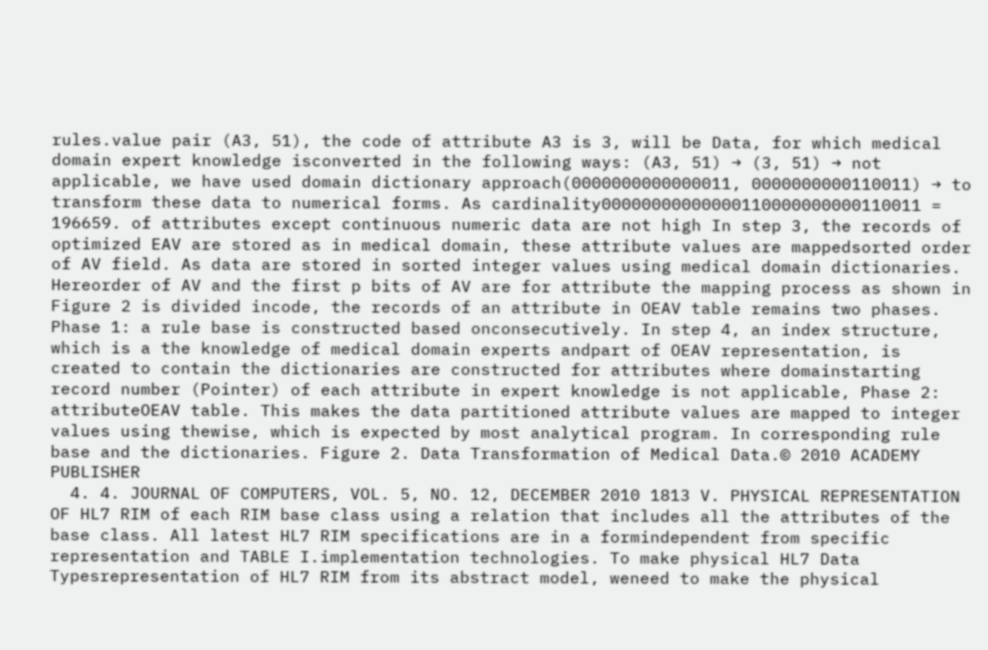rules.value pair (A3, 51), the code of attribute A3 is 3, will be Data, for which medical domain expert knowledge isconverted in the following ways: (A3, 51) → (3, 51) → not applicable, we have used domain dictionary approach(0000000000000011, 0000000000110011) → to transform these data to numerical forms. As cardinality00000000000000110000000000110011 = 196659. of attributes except continuous numeric data are not high In step 3, the records of optimized EAV are stored as in medical domain, these attribute values are mappedsorted order of AV field. As data are stored in sorted integer values using medical domain dictionaries. Hereorder of AV and the first p bits of AV are for attribute the mapping process as shown in Figure 2 is divided incode, the records of an attribute in OEAV table remains two phases. Phase 1: a rule base is constructed based onconsecutively. In step 4, an index structure, which is a the knowledge of medical domain experts andpart of OEAV representation, is created to contain the dictionaries are constructed for attributes where domainstarting record number (Pointer) of each attribute in expert knowledge is not applicable, Phase 2: attributeOEAV table. This makes the data partitioned attribute values are mapped to integer values using thewise, which is expected by most analytical program. In corresponding rule base and the dictionaries. Figure 2. Data Transformation of Medical Data.© 2010 ACADEMY PUBLISHER
  4. 4. JOURNAL OF COMPUTERS, VOL. 5, NO. 12, DECEMBER 2010 1813 V. PHYSICAL REPRESENTATION OF HL7 RIM of each RIM base class using a relation that includes all the attributes of the base class. All latest HL7 RIM specifications are in a formindependent from specific representation and TABLE I.implementation technologies. To make physical HL7 Data Typesrepresentation of HL7 RIM from its abstract model, weneed to make the physical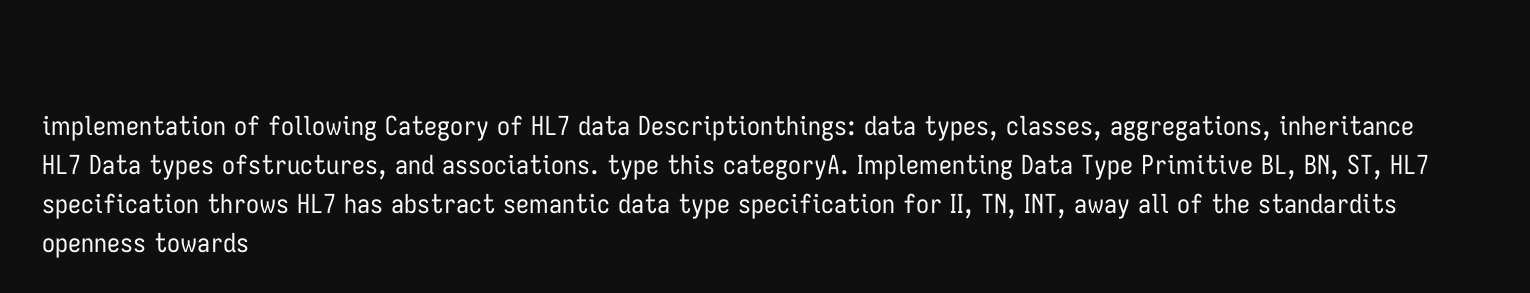implementation of following Category of HL7 data Descriptionthings: data types, classes, aggregations, inheritance HL7 Data types ofstructures, and associations. type this categoryA. Implementing Data Type Primitive BL, BN, ST, HL7 specification throws HL7 has abstract semantic data type specification for II, TN, INT, away all of the standardits openness towards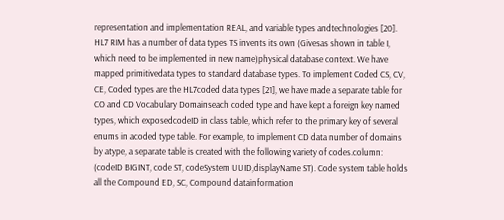representation and implementation REAL, and variable types andtechnologies [20]. HL7 RIM has a number of data types TS invents its own (Givesas shown in table I, which need to be implemented in new name)physical database context. We have mapped primitivedata types to standard database types. To implement Coded CS, CV, CE, Coded types are the HL7coded data types [21], we have made a separate table for CO and CD Vocabulary Domainseach coded type and have kept a foreign key named types, which exposedcodeID in class table, which refer to the primary key of several enums in acoded type table. For example, to implement CD data number of domains by atype, a separate table is created with the following variety of codes.column: (codeID BIGINT, code ST, codeSystem UUID,displayName ST). Code system table holds all the Compound ED, SC, Compound datainformation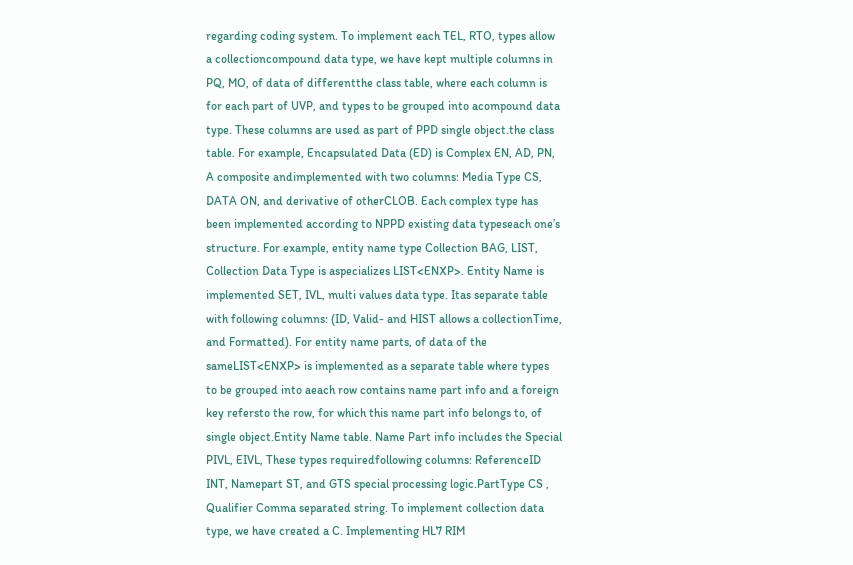regarding coding system. To implement each TEL, RTO, types allow a collectioncompound data type, we have kept multiple columns in PQ, MO, of data of differentthe class table, where each column is for each part of UVP, and types to be grouped into acompound data type. These columns are used as part of PPD single object.the class table. For example, Encapsulated Data (ED) is Complex EN, AD, PN, A composite andimplemented with two columns: Media Type CS, DATA ON, and derivative of otherCLOB. Each complex type has been implemented according to NPPD existing data typeseach one’s structure. For example, entity name type Collection BAG, LIST, Collection Data Type is aspecializes LIST<ENXP>. Entity Name is implemented SET, IVL, multi values data type. Itas separate table with following columns: (ID, Valid- and HIST allows a collectionTime, and Formatted). For entity name parts, of data of the sameLIST<ENXP> is implemented as a separate table where types to be grouped into aeach row contains name part info and a foreign key refersto the row, for which this name part info belongs to, of single object.Entity Name table. Name Part info includes the Special PIVL, EIVL, These types requiredfollowing columns: ReferenceID INT, Namepart ST, and GTS special processing logic.PartType CS , Qualifier Comma separated string. To implement collection data type, we have created a C. Implementing HL7 RIM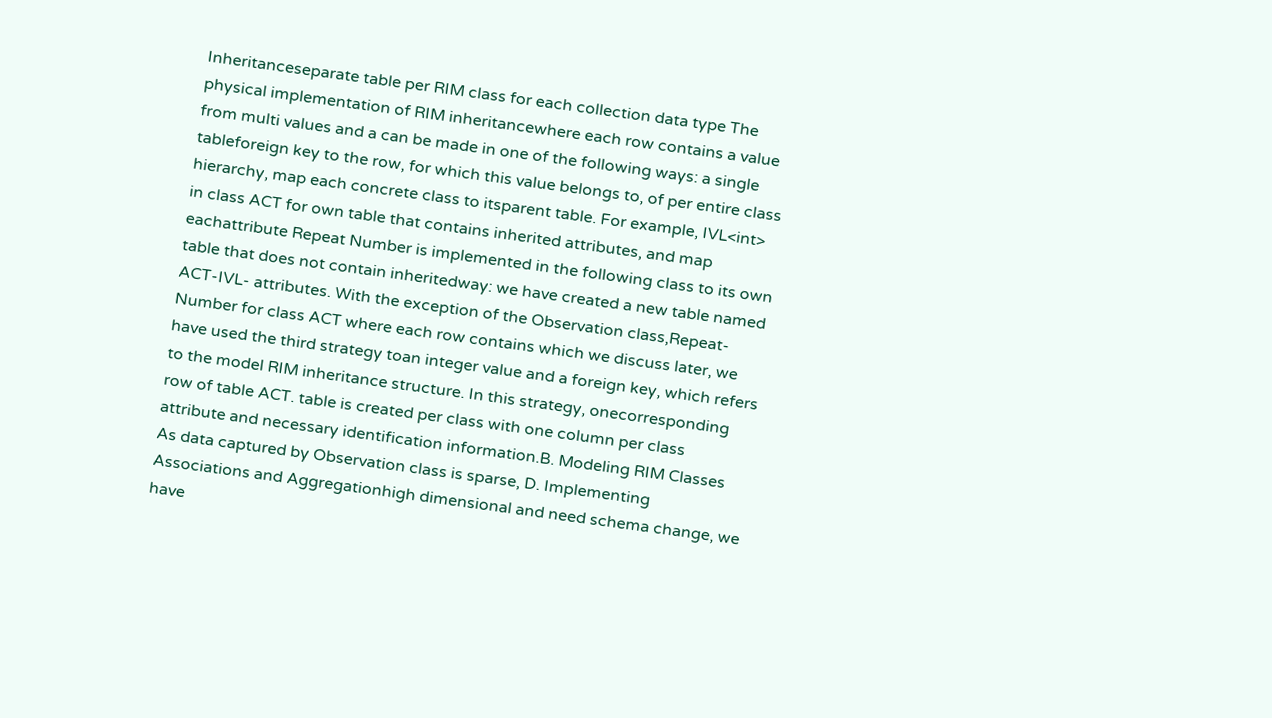Inheritanceseparate table per RIM class for each collection data type The physical implementation of RIM inheritancewhere each row contains a value from multi values and a can be made in one of the following ways: a single tableforeign key to the row, for which this value belongs to, of per entire class hierarchy, map each concrete class to itsparent table. For example, IVL<int> in class ACT for own table that contains inherited attributes, and map eachattribute Repeat Number is implemented in the following class to its own table that does not contain inheritedway: we have created a new table named ACT-IVL- attributes. With the exception of the Observation class,Repeat-Number for class ACT where each row contains which we discuss later, we have used the third strategy toan integer value and a foreign key, which refers to the model RIM inheritance structure. In this strategy, onecorresponding row of table ACT. table is created per class with one column per class attribute and necessary identification information.B. Modeling RIM Classes As data captured by Observation class is sparse, D. Implementing Associations and Aggregationhigh dimensional and need schema change, we have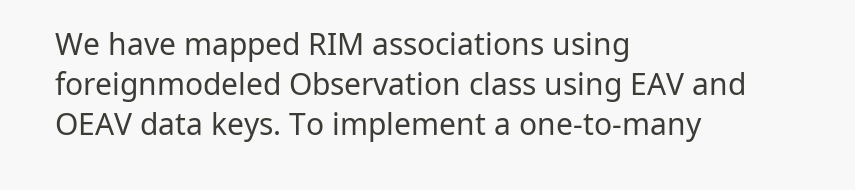We have mapped RIM associations using foreignmodeled Observation class using EAV and OEAV data keys. To implement a one-to-many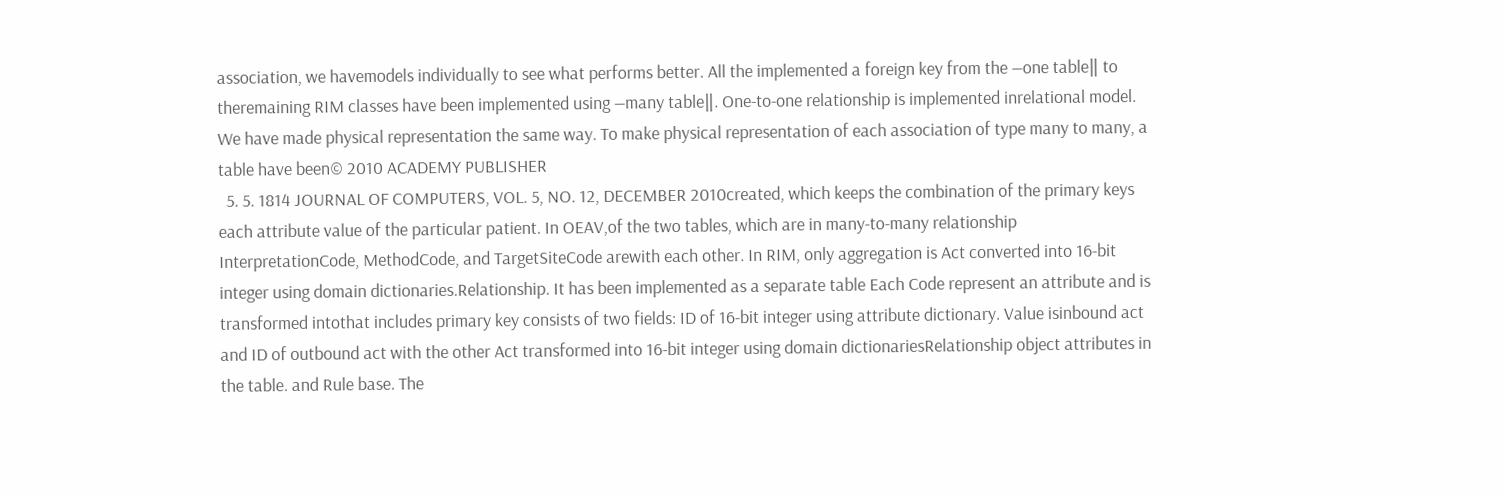association, we havemodels individually to see what performs better. All the implemented a foreign key from the ―one table‖ to theremaining RIM classes have been implemented using ―many table‖. One-to-one relationship is implemented inrelational model. We have made physical representation the same way. To make physical representation of each association of type many to many, a table have been© 2010 ACADEMY PUBLISHER
  5. 5. 1814 JOURNAL OF COMPUTERS, VOL. 5, NO. 12, DECEMBER 2010created, which keeps the combination of the primary keys each attribute value of the particular patient. In OEAV,of the two tables, which are in many-to-many relationship InterpretationCode, MethodCode, and TargetSiteCode arewith each other. In RIM, only aggregation is Act converted into 16-bit integer using domain dictionaries.Relationship. It has been implemented as a separate table Each Code represent an attribute and is transformed intothat includes primary key consists of two fields: ID of 16-bit integer using attribute dictionary. Value isinbound act and ID of outbound act with the other Act transformed into 16-bit integer using domain dictionariesRelationship object attributes in the table. and Rule base. The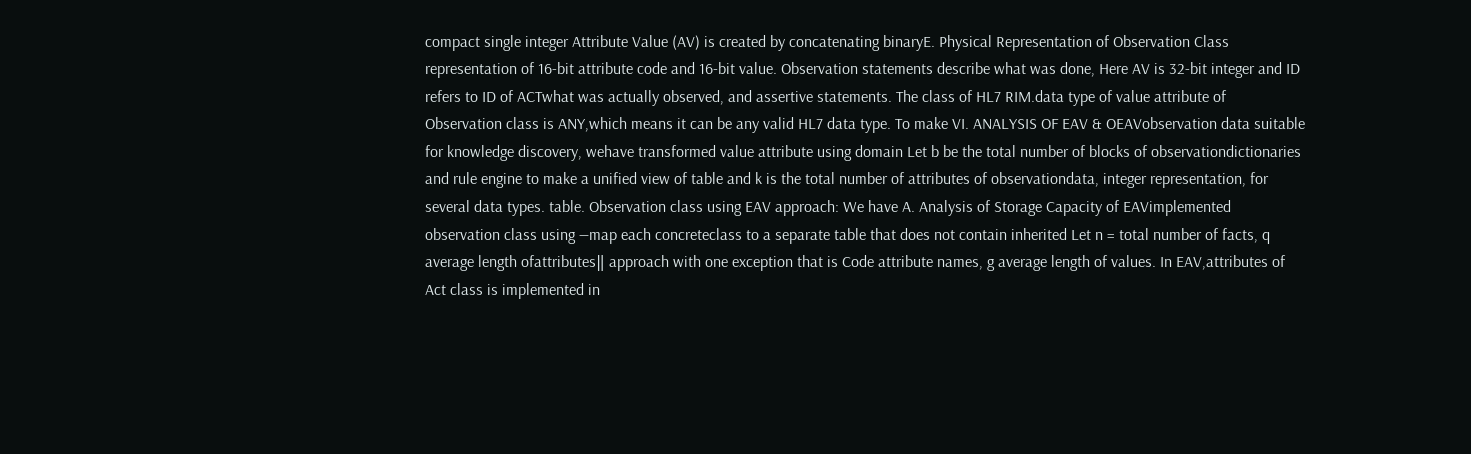compact single integer Attribute Value (AV) is created by concatenating binaryE. Physical Representation of Observation Class representation of 16-bit attribute code and 16-bit value. Observation statements describe what was done, Here AV is 32-bit integer and ID refers to ID of ACTwhat was actually observed, and assertive statements. The class of HL7 RIM.data type of value attribute of Observation class is ANY,which means it can be any valid HL7 data type. To make VI. ANALYSIS OF EAV & OEAVobservation data suitable for knowledge discovery, wehave transformed value attribute using domain Let b be the total number of blocks of observationdictionaries and rule engine to make a unified view of table and k is the total number of attributes of observationdata, integer representation, for several data types. table. Observation class using EAV approach: We have A. Analysis of Storage Capacity of EAVimplemented observation class using ―map each concreteclass to a separate table that does not contain inherited Let n = total number of facts, q average length ofattributes‖ approach with one exception that is Code attribute names, g average length of values. In EAV,attributes of Act class is implemented in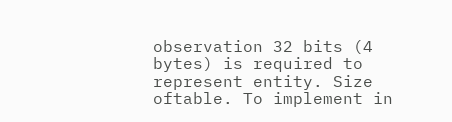observation 32 bits (4 bytes) is required to represent entity. Size oftable. To implement in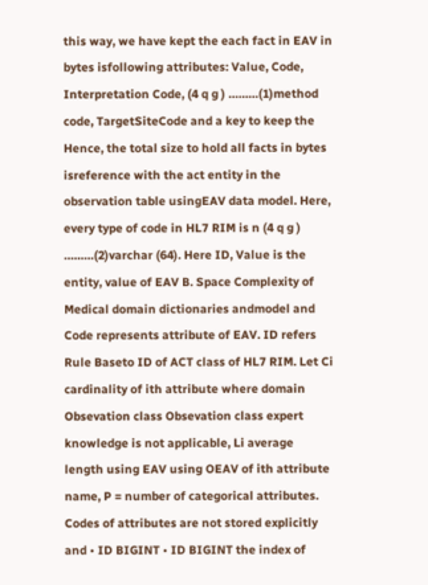this way, we have kept the each fact in EAV in bytes isfollowing attributes: Value, Code, Interpretation Code, (4 q g ) ………(1)method code, TargetSiteCode and a key to keep the Hence, the total size to hold all facts in bytes isreference with the act entity in the observation table usingEAV data model. Here, every type of code in HL7 RIM is n (4 q g ) ………(2)varchar (64). Here ID, Value is the entity, value of EAV B. Space Complexity of Medical domain dictionaries andmodel and Code represents attribute of EAV. ID refers Rule Baseto ID of ACT class of HL7 RIM. Let Ci cardinality of ith attribute where domain Obsevation class Obsevation class expert knowledge is not applicable, Li average length using EAV using OEAV of ith attribute name, P = number of categorical attributes. Codes of attributes are not stored explicitly and • ID BIGINT • ID BIGINT the index of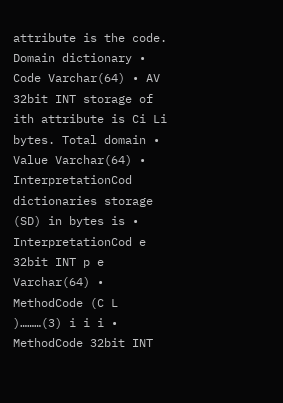attribute is the code. Domain dictionary • Code Varchar(64) • AV 32bit INT storage of ith attribute is Ci Li bytes. Total domain • Value Varchar(64) • InterpretationCod dictionaries storage (SD) in bytes is • InterpretationCod e 32bit INT p e Varchar(64) • MethodCode (C L )………(3) i i i • MethodCode 32bit INT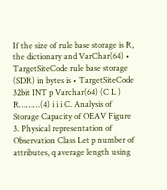If the size of rule base storage is R, the dictionary and VarChar(64) • TargetSiteCode rule base storage (SDR) in bytes is • TargetSiteCode 32bit INT p Varchar(64) (C L ) R………(4) i i i C. Analysis of Storage Capacity of OEAV Figure 3. Physical representation of Observation Class Let p number of attributes, q average length using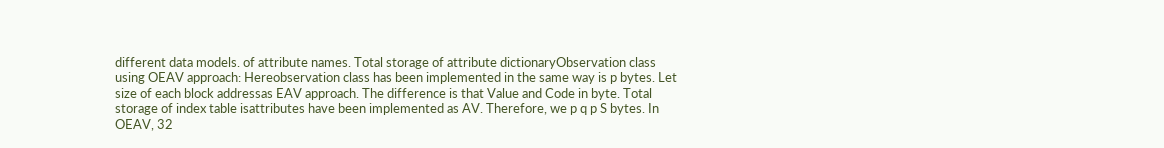different data models. of attribute names. Total storage of attribute dictionaryObservation class using OEAV approach: Hereobservation class has been implemented in the same way is p bytes. Let size of each block addressas EAV approach. The difference is that Value and Code in byte. Total storage of index table isattributes have been implemented as AV. Therefore, we p q p S bytes. In OEAV, 32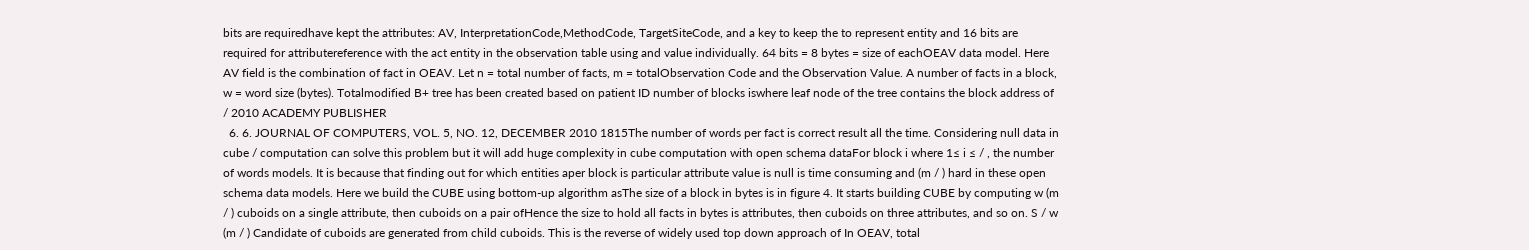bits are requiredhave kept the attributes: AV, InterpretationCode,MethodCode, TargetSiteCode, and a key to keep the to represent entity and 16 bits are required for attributereference with the act entity in the observation table using and value individually. 64 bits = 8 bytes = size of eachOEAV data model. Here AV field is the combination of fact in OEAV. Let n = total number of facts, m = totalObservation Code and the Observation Value. A number of facts in a block, w = word size (bytes). Totalmodified B+ tree has been created based on patient ID number of blocks iswhere leaf node of the tree contains the block address of / 2010 ACADEMY PUBLISHER
  6. 6. JOURNAL OF COMPUTERS, VOL. 5, NO. 12, DECEMBER 2010 1815The number of words per fact is correct result all the time. Considering null data in cube / computation can solve this problem but it will add huge complexity in cube computation with open schema dataFor block i where 1≤ i ≤ / , the number of words models. It is because that finding out for which entities aper block is particular attribute value is null is time consuming and (m / ) hard in these open schema data models. Here we build the CUBE using bottom-up algorithm asThe size of a block in bytes is in figure 4. It starts building CUBE by computing w (m / ) cuboids on a single attribute, then cuboids on a pair ofHence the size to hold all facts in bytes is attributes, then cuboids on three attributes, and so on. S / w (m / ) Candidate of cuboids are generated from child cuboids. This is the reverse of widely used top down approach of In OEAV, total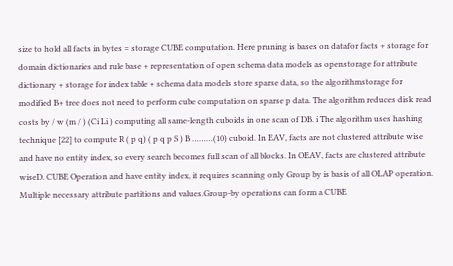size to hold all facts in bytes = storage CUBE computation. Here pruning is bases on datafor facts + storage for domain dictionaries and rule base + representation of open schema data models as openstorage for attribute dictionary + storage for index table + schema data models store sparse data, so the algorithmstorage for modified B+ tree does not need to perform cube computation on sparse p data. The algorithm reduces disk read costs by / w (m / ) (Ci Li ) computing all same-length cuboids in one scan of DB. i The algorithm uses hashing technique [22] to compute R ( p q) ( p q p S ) B ………(10) cuboid. In EAV, facts are not clustered attribute wise and have no entity index, so every search becomes full scan of all blocks. In OEAV, facts are clustered attribute wiseD. CUBE Operation and have entity index, it requires scanning only Group by is basis of all OLAP operation. Multiple necessary attribute partitions and values.Group-by operations can form a CUBE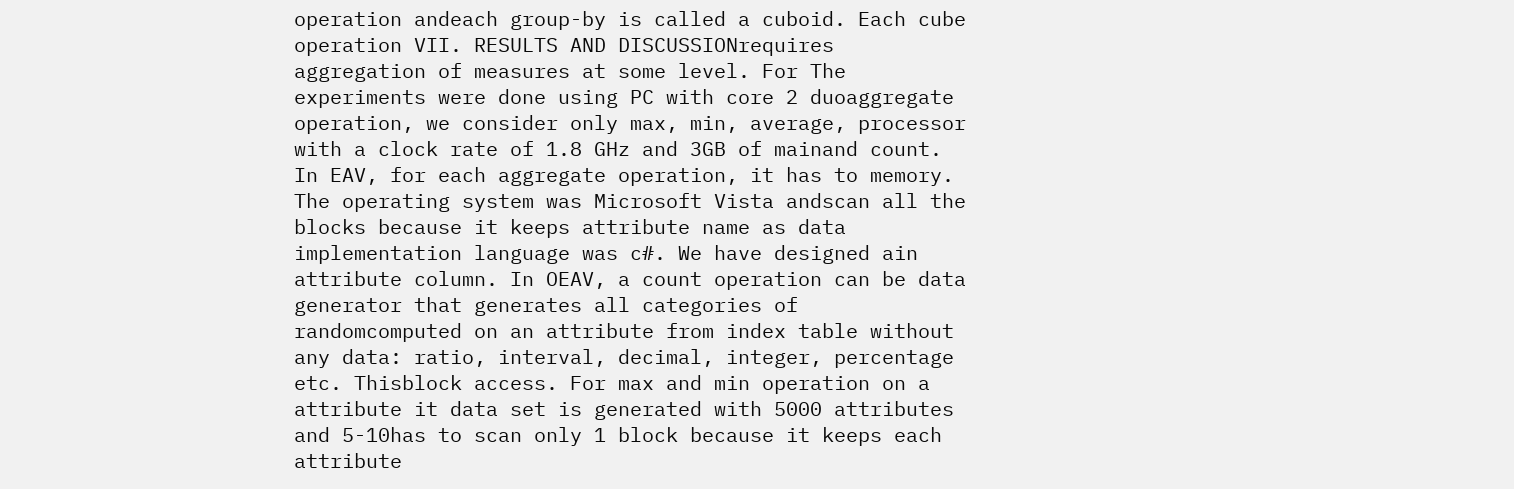operation andeach group-by is called a cuboid. Each cube operation VII. RESULTS AND DISCUSSIONrequires aggregation of measures at some level. For The experiments were done using PC with core 2 duoaggregate operation, we consider only max, min, average, processor with a clock rate of 1.8 GHz and 3GB of mainand count. In EAV, for each aggregate operation, it has to memory. The operating system was Microsoft Vista andscan all the blocks because it keeps attribute name as data implementation language was c#. We have designed ain attribute column. In OEAV, a count operation can be data generator that generates all categories of randomcomputed on an attribute from index table without any data: ratio, interval, decimal, integer, percentage etc. Thisblock access. For max and min operation on a attribute it data set is generated with 5000 attributes and 5-10has to scan only 1 block because it keeps each attribute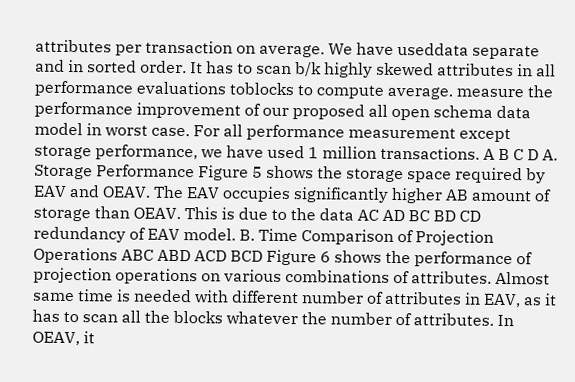attributes per transaction on average. We have useddata separate and in sorted order. It has to scan b/k highly skewed attributes in all performance evaluations toblocks to compute average. measure the performance improvement of our proposed all open schema data model in worst case. For all performance measurement except storage performance, we have used 1 million transactions. A B C D A. Storage Performance Figure 5 shows the storage space required by EAV and OEAV. The EAV occupies significantly higher AB amount of storage than OEAV. This is due to the data AC AD BC BD CD redundancy of EAV model. B. Time Comparison of Projection Operations ABC ABD ACD BCD Figure 6 shows the performance of projection operations on various combinations of attributes. Almost same time is needed with different number of attributes in EAV, as it has to scan all the blocks whatever the number of attributes. In OEAV, it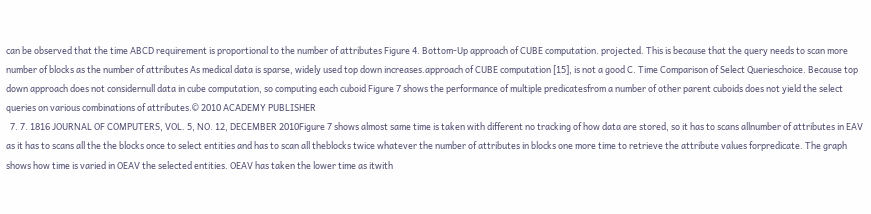can be observed that the time ABCD requirement is proportional to the number of attributes Figure 4. Bottom-Up approach of CUBE computation. projected. This is because that the query needs to scan more number of blocks as the number of attributes As medical data is sparse, widely used top down increases.approach of CUBE computation [15], is not a good C. Time Comparison of Select Querieschoice. Because top down approach does not considernull data in cube computation, so computing each cuboid Figure 7 shows the performance of multiple predicatesfrom a number of other parent cuboids does not yield the select queries on various combinations of attributes.© 2010 ACADEMY PUBLISHER
  7. 7. 1816 JOURNAL OF COMPUTERS, VOL. 5, NO. 12, DECEMBER 2010Figure 7 shows almost same time is taken with different no tracking of how data are stored, so it has to scans allnumber of attributes in EAV as it has to scans all the the blocks once to select entities and has to scan all theblocks twice whatever the number of attributes in blocks one more time to retrieve the attribute values forpredicate. The graph shows how time is varied in OEAV the selected entities. OEAV has taken the lower time as itwith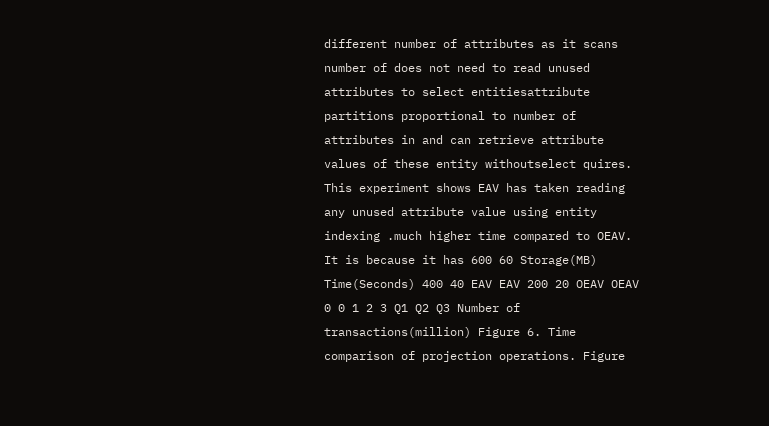different number of attributes as it scans number of does not need to read unused attributes to select entitiesattribute partitions proportional to number of attributes in and can retrieve attribute values of these entity withoutselect quires. This experiment shows EAV has taken reading any unused attribute value using entity indexing .much higher time compared to OEAV. It is because it has 600 60 Storage(MB) Time(Seconds) 400 40 EAV EAV 200 20 OEAV OEAV 0 0 1 2 3 Q1 Q2 Q3 Number of transactions(million) Figure 6. Time comparison of projection operations. Figure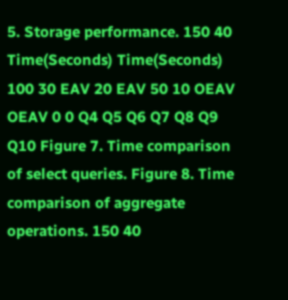5. Storage performance. 150 40 Time(Seconds) Time(Seconds) 100 30 EAV 20 EAV 50 10 OEAV OEAV 0 0 Q4 Q5 Q6 Q7 Q8 Q9 Q10 Figure 7. Time comparison of select queries. Figure 8. Time comparison of aggregate operations. 150 40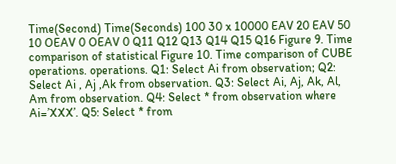Time(Second) Time(Seconds) 100 30 x 10000 EAV 20 EAV 50 10 OEAV 0 OEAV 0 Q11 Q12 Q13 Q14 Q15 Q16 Figure 9. Time comparison of statistical Figure 10. Time comparison of CUBE operations. operations. Q1: Select Ai from observation; Q2: Select Ai , Aj ,Ak from observation. Q3: Select Ai, Aj, Ak, Al, Am from observation. Q4: Select * from observation where Ai=’XXX’. Q5: Select * from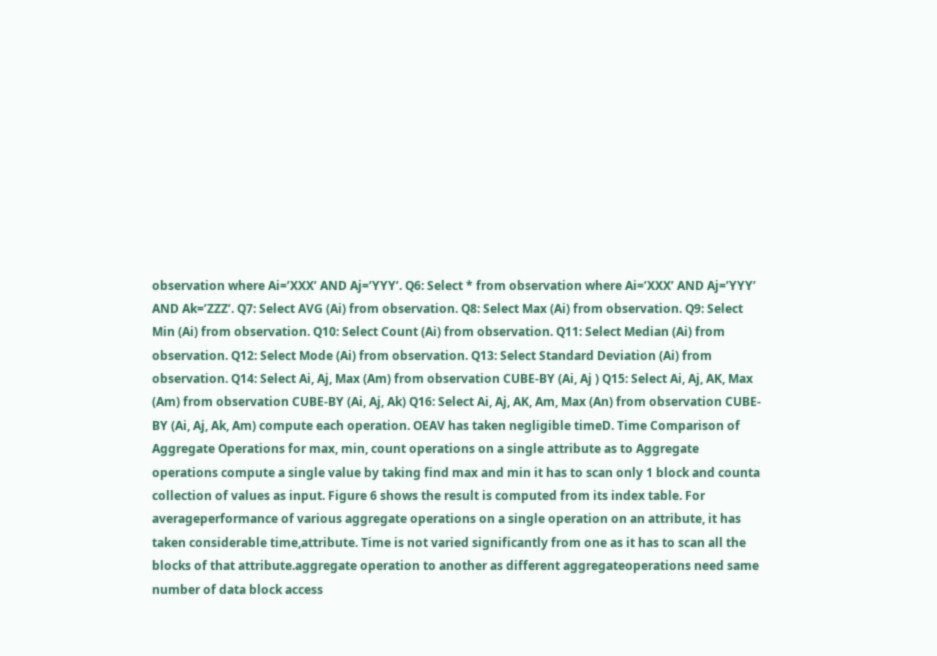observation where Ai=’XXX’ AND Aj=’YYY’. Q6: Select * from observation where Ai=’XXX’ AND Aj=’YYY’ AND Ak=’ZZZ’. Q7: Select AVG (Ai) from observation. Q8: Select Max (Ai) from observation. Q9: Select Min (Ai) from observation. Q10: Select Count (Ai) from observation. Q11: Select Median (Ai) from observation. Q12: Select Mode (Ai) from observation. Q13: Select Standard Deviation (Ai) from observation. Q14: Select Ai, Aj, Max (Am) from observation CUBE-BY (Ai, Aj ) Q15: Select Ai, Aj, AK, Max (Am) from observation CUBE-BY (Ai, Aj, Ak) Q16: Select Ai, Aj, AK, Am, Max (An) from observation CUBE-BY (Ai, Aj, Ak, Am) compute each operation. OEAV has taken negligible timeD. Time Comparison of Aggregate Operations for max, min, count operations on a single attribute as to Aggregate operations compute a single value by taking find max and min it has to scan only 1 block and counta collection of values as input. Figure 6 shows the result is computed from its index table. For averageperformance of various aggregate operations on a single operation on an attribute, it has taken considerable time,attribute. Time is not varied significantly from one as it has to scan all the blocks of that attribute.aggregate operation to another as different aggregateoperations need same number of data block access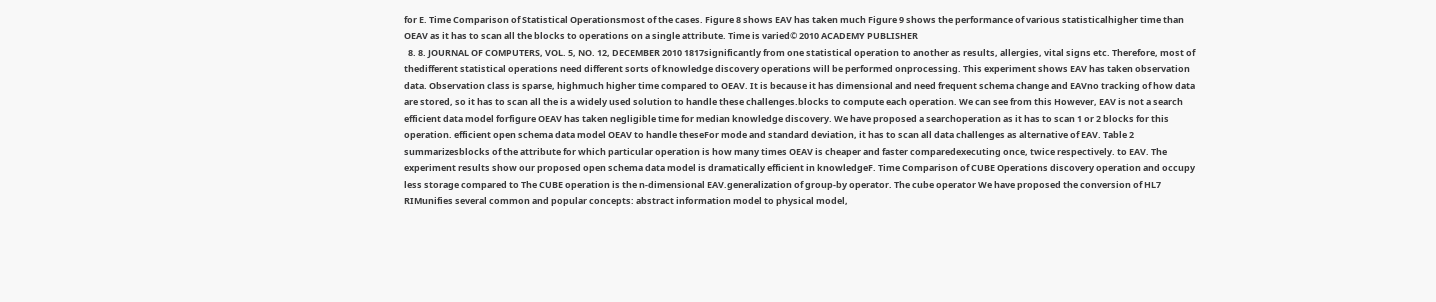for E. Time Comparison of Statistical Operationsmost of the cases. Figure 8 shows EAV has taken much Figure 9 shows the performance of various statisticalhigher time than OEAV as it has to scan all the blocks to operations on a single attribute. Time is varied© 2010 ACADEMY PUBLISHER
  8. 8. JOURNAL OF COMPUTERS, VOL. 5, NO. 12, DECEMBER 2010 1817significantly from one statistical operation to another as results, allergies, vital signs etc. Therefore, most of thedifferent statistical operations need different sorts of knowledge discovery operations will be performed onprocessing. This experiment shows EAV has taken observation data. Observation class is sparse, highmuch higher time compared to OEAV. It is because it has dimensional and need frequent schema change and EAVno tracking of how data are stored, so it has to scan all the is a widely used solution to handle these challenges.blocks to compute each operation. We can see from this However, EAV is not a search efficient data model forfigure OEAV has taken negligible time for median knowledge discovery. We have proposed a searchoperation as it has to scan 1 or 2 blocks for this operation. efficient open schema data model OEAV to handle theseFor mode and standard deviation, it has to scan all data challenges as alternative of EAV. Table 2 summarizesblocks of the attribute for which particular operation is how many times OEAV is cheaper and faster comparedexecuting once, twice respectively. to EAV. The experiment results show our proposed open schema data model is dramatically efficient in knowledgeF. Time Comparison of CUBE Operations discovery operation and occupy less storage compared to The CUBE operation is the n-dimensional EAV.generalization of group-by operator. The cube operator We have proposed the conversion of HL7 RIMunifies several common and popular concepts: abstract information model to physical model,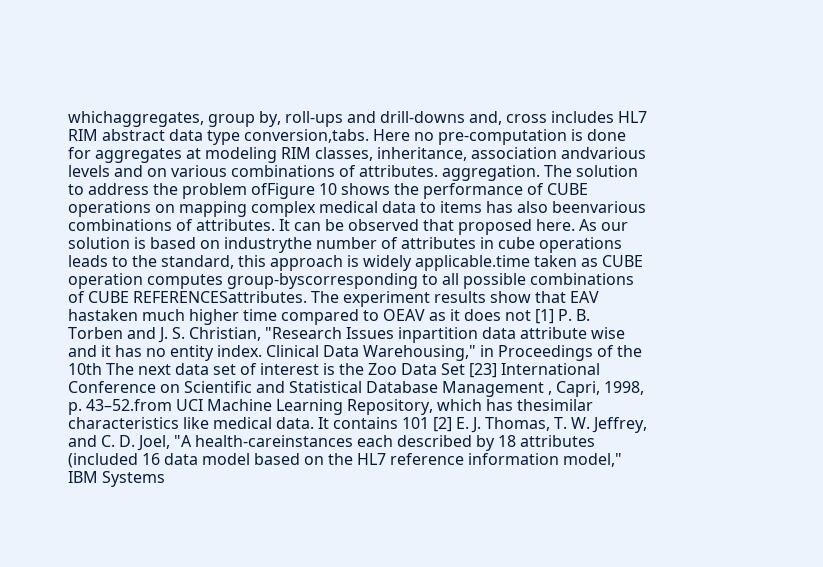whichaggregates, group by, roll-ups and drill-downs and, cross includes HL7 RIM abstract data type conversion,tabs. Here no pre-computation is done for aggregates at modeling RIM classes, inheritance, association andvarious levels and on various combinations of attributes. aggregation. The solution to address the problem ofFigure 10 shows the performance of CUBE operations on mapping complex medical data to items has also beenvarious combinations of attributes. It can be observed that proposed here. As our solution is based on industrythe number of attributes in cube operations leads to the standard, this approach is widely applicable.time taken as CUBE operation computes group-byscorresponding to all possible combinations of CUBE REFERENCESattributes. The experiment results show that EAV hastaken much higher time compared to OEAV as it does not [1] P. B. Torben and J. S. Christian, "Research Issues inpartition data attribute wise and it has no entity index. Clinical Data Warehousing," in Proceedings of the 10th The next data set of interest is the Zoo Data Set [23] International Conference on Scientific and Statistical Database Management , Capri, 1998, p. 43–52.from UCI Machine Learning Repository, which has thesimilar characteristics like medical data. It contains 101 [2] E. J. Thomas, T. W. Jeffrey, and C. D. Joel, "A health-careinstances each described by 18 attributes (included 16 data model based on the HL7 reference information model," IBM Systems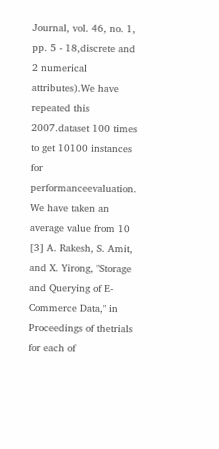Journal, vol. 46, no. 1, pp. 5 - 18,discrete and 2 numerical attributes).We have repeated this 2007.dataset 100 times to get 10100 instances for performanceevaluation. We have taken an average value from 10 [3] A. Rakesh, S. Amit, and X. Yirong, "Storage and Querying of E-Commerce Data," in Proceedings of thetrials for each of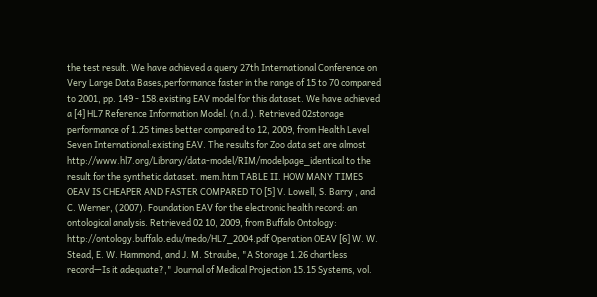the test result. We have achieved a query 27th International Conference on Very Large Data Bases,performance faster in the range of 15 to 70 compared to 2001, pp. 149 - 158.existing EAV model for this dataset. We have achieved a [4] HL7 Reference Information Model. (n.d.). Retrieved 02storage performance of 1.25 times better compared to 12, 2009, from Health Level Seven International:existing EAV. The results for Zoo data set are almost http://www.hl7.org/Library/data-model/RIM/modelpage_identical to the result for the synthetic dataset. mem.htm TABLE II. HOW MANY TIMES OEAV IS CHEAPER AND FASTER COMPARED TO [5] V. Lowell, S. Barry , and C. Werner, (2007). Foundation EAV for the electronic health record: an ontological analysis. Retrieved 02 10, 2009, from Buffalo Ontology: http://ontology.buffalo.edu/medo/HL7_2004.pdf Operation OEAV [6] W. W. Stead, E. W. Hammond, and J. M. Straube, "A Storage 1.26 chartless record—Is it adequate?," Journal of Medical Projection 15.15 Systems, vol.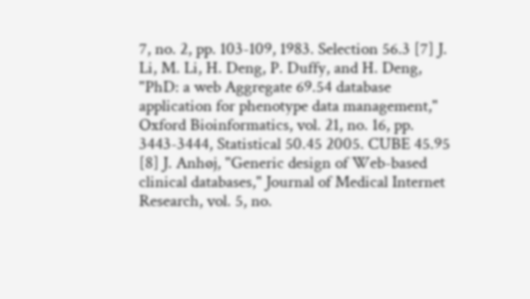7, no. 2, pp. 103-109, 1983. Selection 56.3 [7] J. Li, M. Li, H. Deng, P. Duffy, and H. Deng, "PhD: a web Aggregate 69.54 database application for phenotype data management," Oxford Bioinformatics, vol. 21, no. 16, pp. 3443-3444, Statistical 50.45 2005. CUBE 45.95 [8] J. Anhøj, "Generic design of Web-based clinical databases," Journal of Medical Internet Research, vol. 5, no.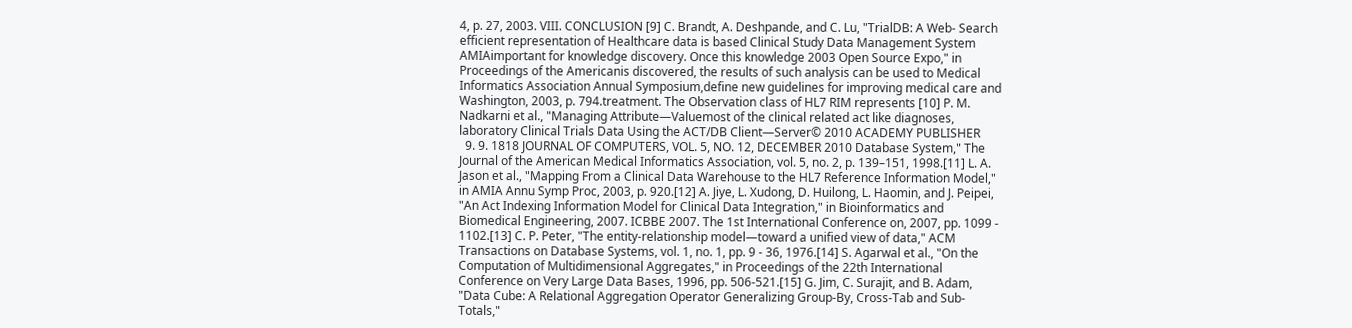4, p. 27, 2003. VIII. CONCLUSION [9] C. Brandt, A. Deshpande, and C. Lu, "TrialDB: A Web- Search efficient representation of Healthcare data is based Clinical Study Data Management System AMIAimportant for knowledge discovery. Once this knowledge 2003 Open Source Expo," in Proceedings of the Americanis discovered, the results of such analysis can be used to Medical Informatics Association Annual Symposium,define new guidelines for improving medical care and Washington, 2003, p. 794.treatment. The Observation class of HL7 RIM represents [10] P. M. Nadkarni et al., "Managing Attribute—Valuemost of the clinical related act like diagnoses, laboratory Clinical Trials Data Using the ACT/DB Client—Server© 2010 ACADEMY PUBLISHER
  9. 9. 1818 JOURNAL OF COMPUTERS, VOL. 5, NO. 12, DECEMBER 2010 Database System," The Journal of the American Medical Informatics Association, vol. 5, no. 2, p. 139–151, 1998.[11] L. A. Jason et al., "Mapping From a Clinical Data Warehouse to the HL7 Reference Information Model," in AMIA Annu Symp Proc, 2003, p. 920.[12] A. Jiye, L. Xudong, D. Huilong, L. Haomin, and J. Peipei, "An Act Indexing Information Model for Clinical Data Integration," in Bioinformatics and Biomedical Engineering, 2007. ICBBE 2007. The 1st International Conference on, 2007, pp. 1099 - 1102.[13] C. P. Peter, "The entity-relationship model—toward a unified view of data," ACM Transactions on Database Systems, vol. 1, no. 1, pp. 9 - 36, 1976.[14] S. Agarwal et al., "On the Computation of Multidimensional Aggregates," in Proceedings of the 22th International Conference on Very Large Data Bases, 1996, pp. 506-521.[15] G. Jim, C. Surajit, and B. Adam, "Data Cube: A Relational Aggregation Operator Generalizing Group-By, Cross-Tab and Sub-Totals,"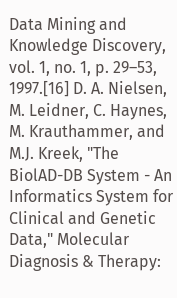Data Mining and Knowledge Discovery, vol. 1, no. 1, p. 29–53, 1997.[16] D. A. Nielsen, M. Leidner, C. Haynes, M. Krauthammer, and M.J. Kreek, "The BiolAD-DB System - An Informatics System for Clinical and Genetic Data," Molecular Diagnosis & Therapy: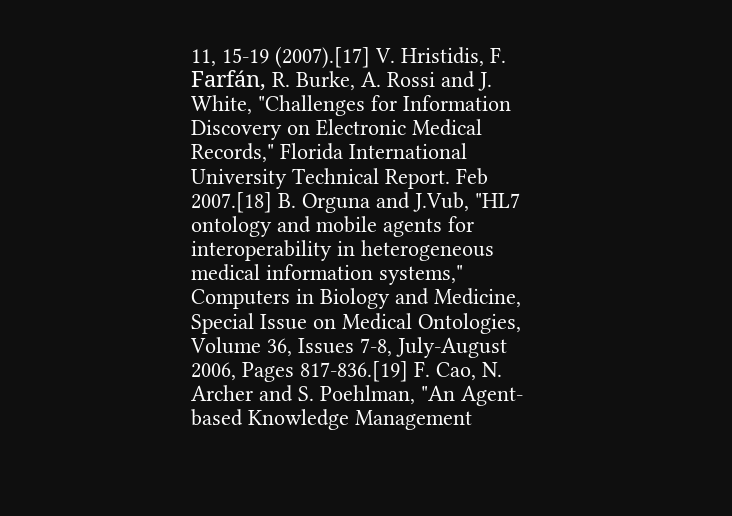11, 15-19 (2007).[17] V. Hristidis, F. Farfán, R. Burke, A. Rossi and J. White, "Challenges for Information Discovery on Electronic Medical Records," Florida International University Technical Report. Feb 2007.[18] B. Orguna and J.Vub, "HL7 ontology and mobile agents for interoperability in heterogeneous medical information systems," Computers in Biology and Medicine, Special Issue on Medical Ontologies, Volume 36, Issues 7-8, July-August 2006, Pages 817-836.[19] F. Cao, N. Archer and S. Poehlman, "An Agent-based Knowledge Management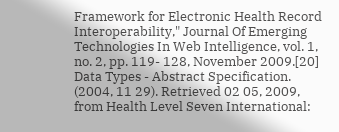Framework for Electronic Health Record Interoperability," Journal Of Emerging Technologies In Web Intelligence, vol. 1, no. 2, pp. 119- 128, November 2009.[20] Data Types - Abstract Specification. (2004, 11 29). Retrieved 02 05, 2009, from Health Level Seven International: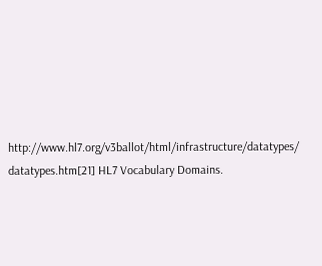http://www.hl7.org/v3ballot/html/infrastructure/datatypes/ datatypes.htm[21] HL7 Vocabulary Domains.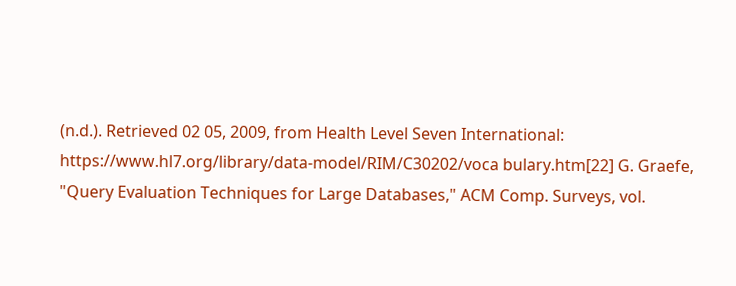(n.d.). Retrieved 02 05, 2009, from Health Level Seven International: https://www.hl7.org/library/data-model/RIM/C30202/voca bulary.htm[22] G. Graefe, "Query Evaluation Techniques for Large Databases," ACM Comp. Surveys, vol.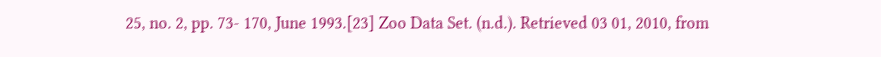25, no. 2, pp. 73- 170, June 1993.[23] Zoo Data Set. (n.d.). Retrieved 03 01, 2010, from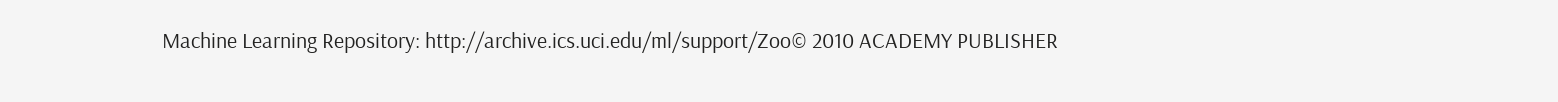Machine Learning Repository: http://archive.ics.uci.edu/ml/support/Zoo© 2010 ACADEMY PUBLISHER